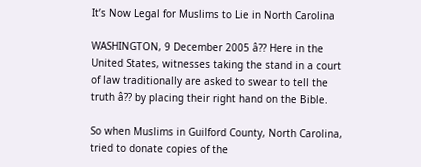It’s Now Legal for Muslims to Lie in North Carolina

WASHINGTON, 9 December 2005 â?? Here in the United States, witnesses taking the stand in a court of law traditionally are asked to swear to tell the truth â?? by placing their right hand on the Bible.

So when Muslims in Guilford County, North Carolina, tried to donate copies of the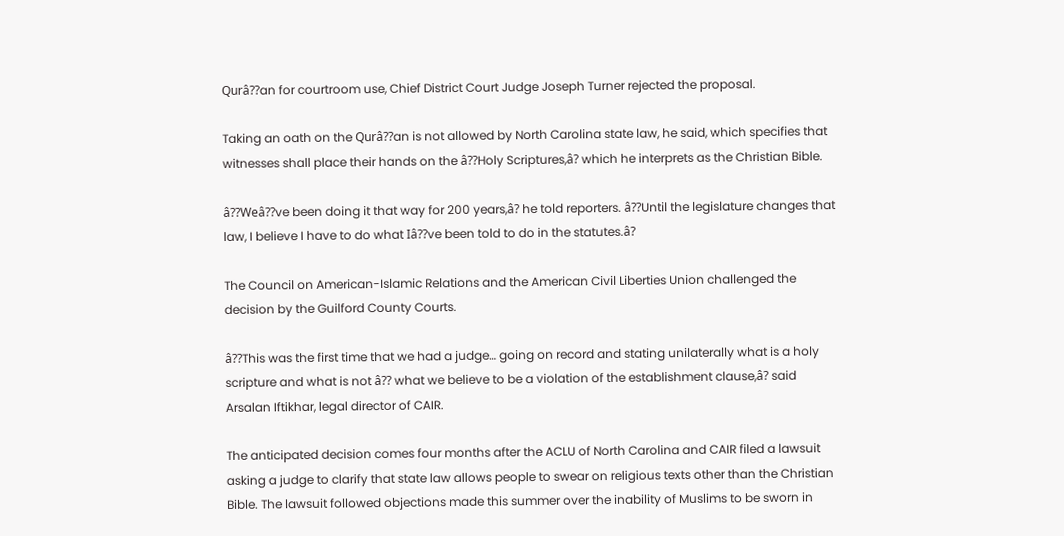Qurâ??an for courtroom use, Chief District Court Judge Joseph Turner rejected the proposal.

Taking an oath on the Qurâ??an is not allowed by North Carolina state law, he said, which specifies that witnesses shall place their hands on the â??Holy Scriptures,â? which he interprets as the Christian Bible.

â??Weâ??ve been doing it that way for 200 years,â? he told reporters. â??Until the legislature changes that law, I believe I have to do what Iâ??ve been told to do in the statutes.â?

The Council on American-Islamic Relations and the American Civil Liberties Union challenged the decision by the Guilford County Courts.

â??This was the first time that we had a judge… going on record and stating unilaterally what is a holy scripture and what is not â?? what we believe to be a violation of the establishment clause,â? said Arsalan Iftikhar, legal director of CAIR.

The anticipated decision comes four months after the ACLU of North Carolina and CAIR filed a lawsuit asking a judge to clarify that state law allows people to swear on religious texts other than the Christian Bible. The lawsuit followed objections made this summer over the inability of Muslims to be sworn in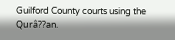Guilford County courts using the Qurâ??an.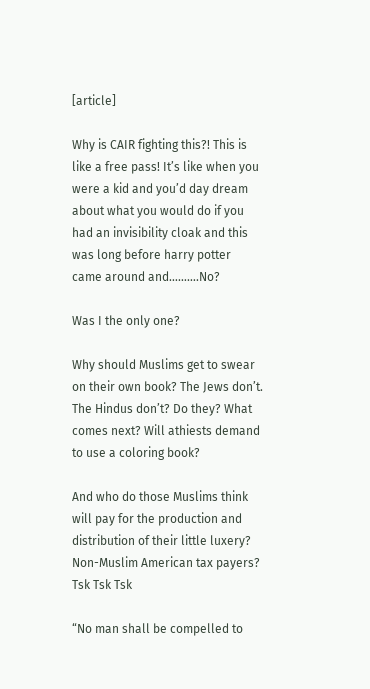[article]

Why is CAIR fighting this?! This is like a free pass! It’s like when you were a kid and you’d day dream about what you would do if you had an invisibility cloak and this was long before harry potter came around and……….No?

Was I the only one?

Why should Muslims get to swear on their own book? The Jews don’t. The Hindus don’t? Do they? What comes next? Will athiests demand to use a coloring book?

And who do those Muslims think will pay for the production and distribution of their little luxery? Non-Muslim American tax payers? Tsk Tsk Tsk

“No man shall be compelled to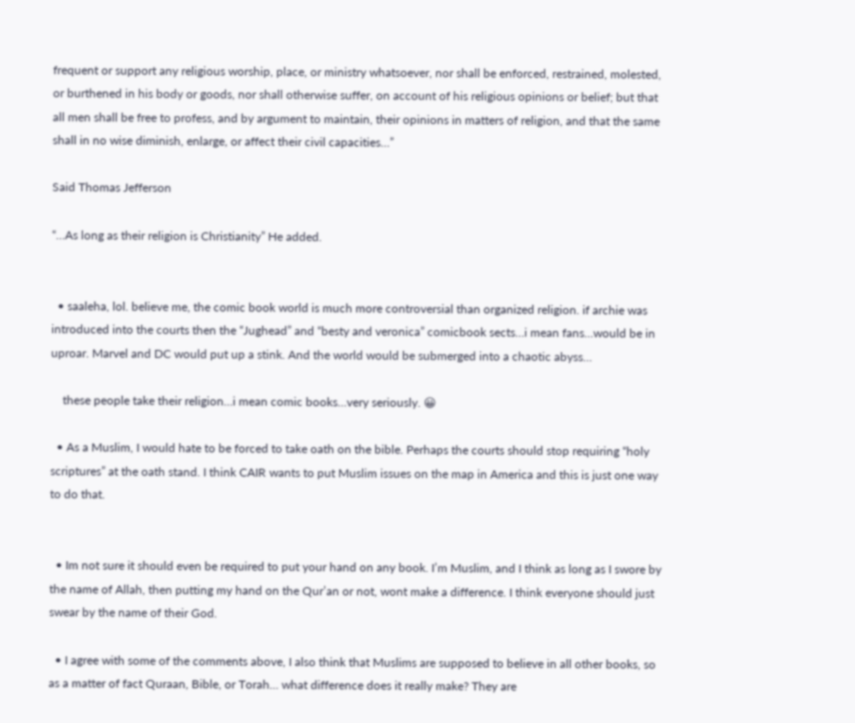frequent or support any religious worship, place, or ministry whatsoever, nor shall be enforced, restrained, molested, or burthened in his body or goods, nor shall otherwise suffer, on account of his religious opinions or belief; but that all men shall be free to profess, and by argument to maintain, their opinions in matters of religion, and that the same shall in no wise diminish, enlarge, or affect their civil capacities…”

Said Thomas Jefferson

“…As long as their religion is Christianity” He added.


  • saaleha, lol. believe me, the comic book world is much more controversial than organized religion. if archie was introduced into the courts then the “Jughead” and “besty and veronica” comicbook sects…i mean fans…would be in uproar. Marvel and DC would put up a stink. And the world would be submerged into a chaotic abyss…

    these people take their religion…i mean comic books…very seriously. 😀

  • As a Muslim, I would hate to be forced to take oath on the bible. Perhaps the courts should stop requiring “holy scriptures” at the oath stand. I think CAIR wants to put Muslim issues on the map in America and this is just one way to do that.


  • Im not sure it should even be required to put your hand on any book. I’m Muslim, and I think as long as I swore by the name of Allah, then putting my hand on the Qur’an or not, wont make a difference. I think everyone should just swear by the name of their God.

  • I agree with some of the comments above, I also think that Muslims are supposed to believe in all other books, so as a matter of fact Quraan, Bible, or Torah… what difference does it really make? They are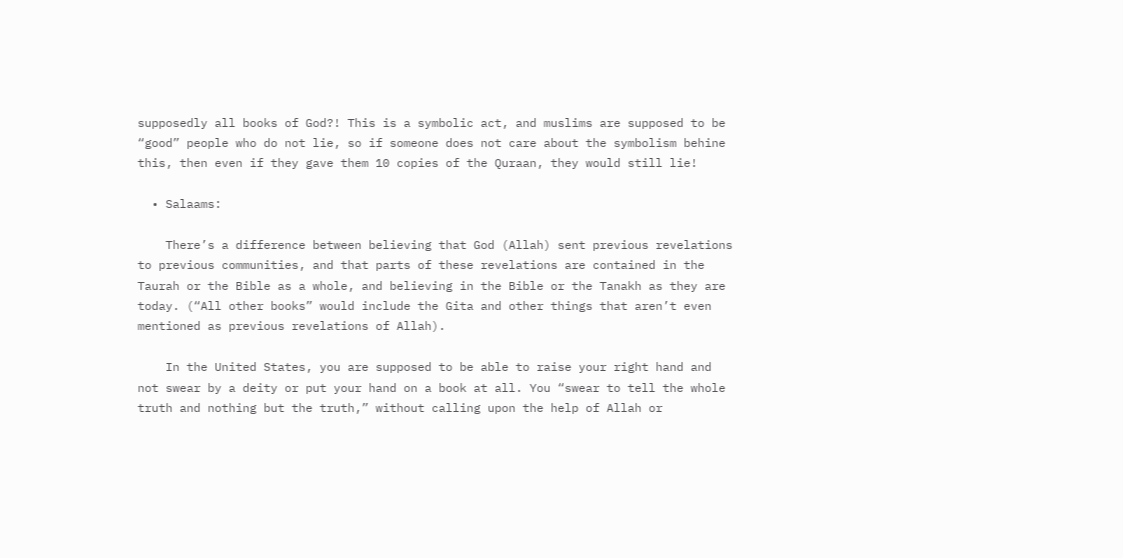supposedly all books of God?! This is a symbolic act, and muslims are supposed to be “good” people who do not lie, so if someone does not care about the symbolism behine this, then even if they gave them 10 copies of the Quraan, they would still lie!

  • Salaams:

    There’s a difference between believing that God (Allah) sent previous revelations to previous communities, and that parts of these revelations are contained in the Taurah or the Bible as a whole, and believing in the Bible or the Tanakh as they are today. (“All other books” would include the Gita and other things that aren’t even mentioned as previous revelations of Allah).

    In the United States, you are supposed to be able to raise your right hand and not swear by a deity or put your hand on a book at all. You “swear to tell the whole truth and nothing but the truth,” without calling upon the help of Allah or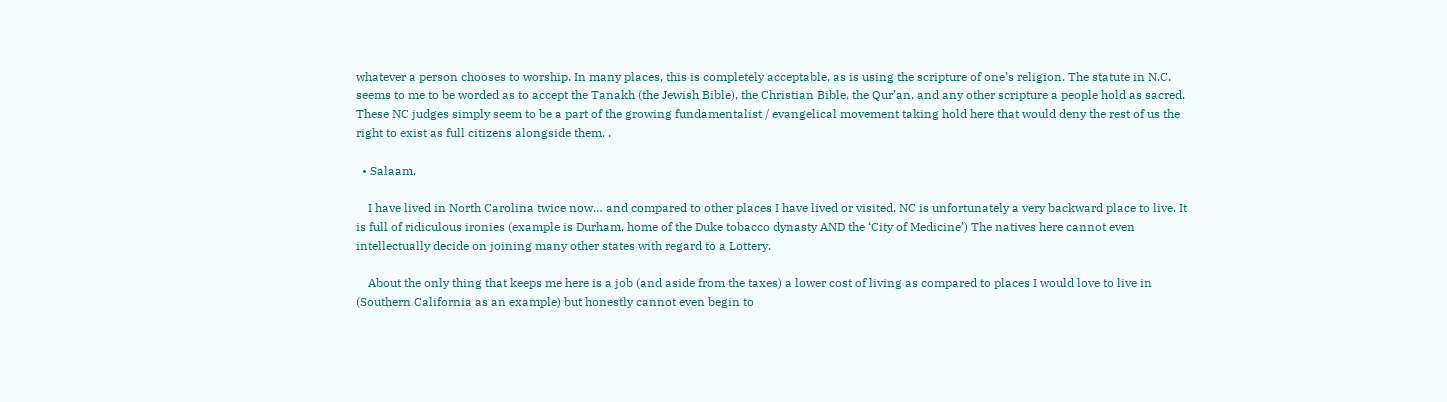whatever a person chooses to worship. In many places, this is completely acceptable, as is using the scripture of one’s religion. The statute in N.C. seems to me to be worded as to accept the Tanakh (the Jewish Bible), the Christian Bible, the Qur’an, and any other scripture a people hold as sacred. These NC judges simply seem to be a part of the growing fundamentalist / evangelical movement taking hold here that would deny the rest of us the right to exist as full citizens alongside them. .

  • Salaam,

    I have lived in North Carolina twice now… and compared to other places I have lived or visited, NC is unfortunately a very backward place to live. It is full of ridiculous ironies (example is Durham, home of the Duke tobacco dynasty AND the ‘City of Medicine’) The natives here cannot even intellectually decide on joining many other states with regard to a Lottery.

    About the only thing that keeps me here is a job (and aside from the taxes) a lower cost of living as compared to places I would love to live in (Southern California as an example) but honestly cannot even begin to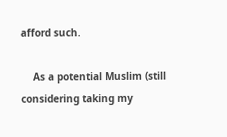afford such.

    As a potential Muslim (still considering taking my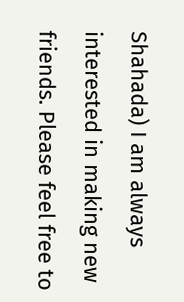Shahada) I am always interested in making new friends. Please feel free to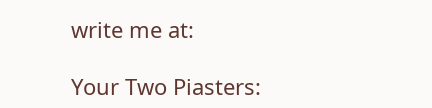write me at:

Your Two Piasters: